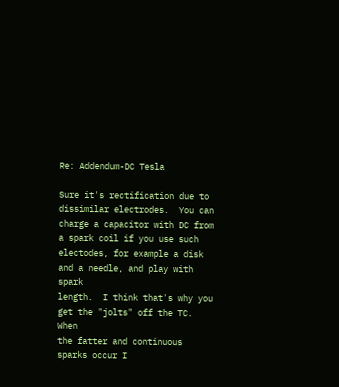Re: Addendum-DC Tesla

Sure it's rectification due to dissimilar electrodes.  You can
charge a capacitor with DC from a spark coil if you use such
electodes, for example a disk and a needle, and play with spark
length.  I think that's why you get the "jolts" off the TC.  When
the fatter and continuous sparks occur I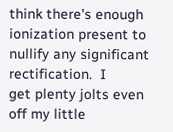think there's enough
ionization present to nullify any significant rectification.  I
get plenty jolts even off my little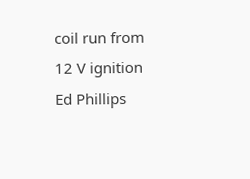coil run from 12 V ignition
Ed Phillips